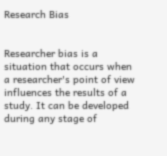Research Bias


Researcher bias is a situation that occurs when a researcher's point of view influences the results of a study. It can be developed during any stage of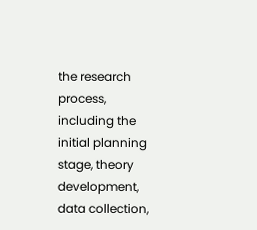the research process, including the initial planning stage, theory development, data collection,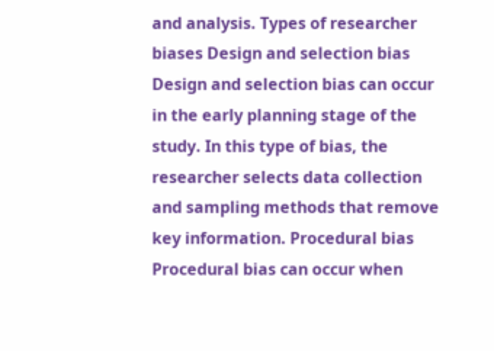and analysis. Types of researcher biases Design and selection bias Design and selection bias can occur in the early planning stage of the study. In this type of bias, the researcher selects data collection and sampling methods that remove key information. Procedural bias Procedural bias can occur when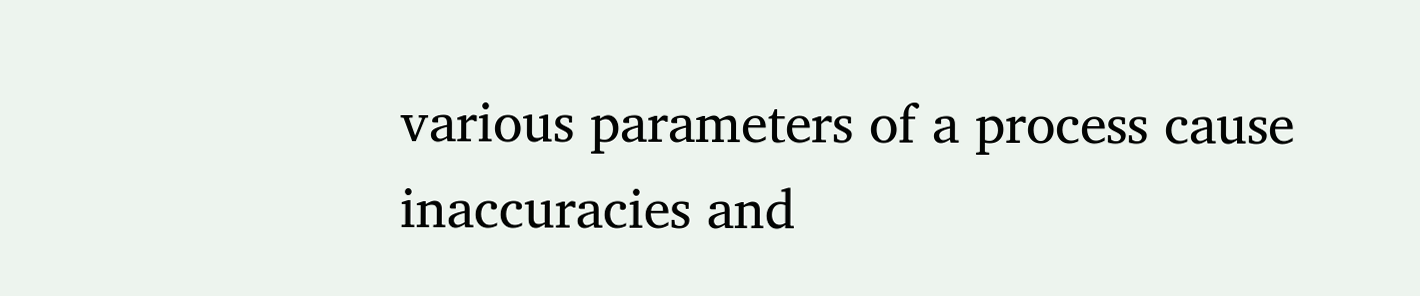various parameters of a process cause inaccuracies and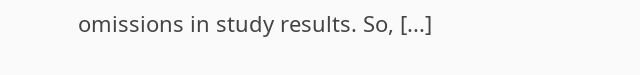omissions in study results. So, [...]